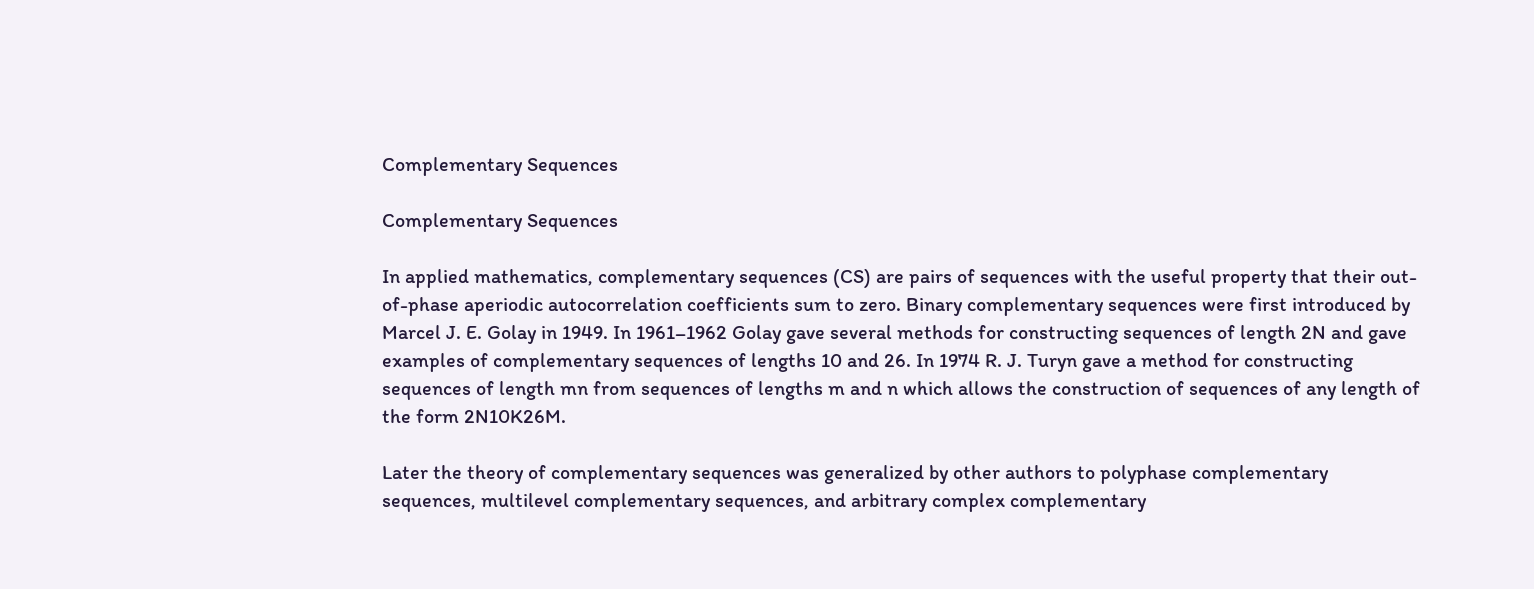Complementary Sequences

Complementary Sequences

In applied mathematics, complementary sequences (CS) are pairs of sequences with the useful property that their out-of-phase aperiodic autocorrelation coefficients sum to zero. Binary complementary sequences were first introduced by Marcel J. E. Golay in 1949. In 1961–1962 Golay gave several methods for constructing sequences of length 2N and gave examples of complementary sequences of lengths 10 and 26. In 1974 R. J. Turyn gave a method for constructing sequences of length mn from sequences of lengths m and n which allows the construction of sequences of any length of the form 2N10K26M.

Later the theory of complementary sequences was generalized by other authors to polyphase complementary sequences, multilevel complementary sequences, and arbitrary complex complementary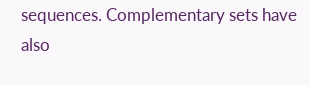sequences. Complementary sets have also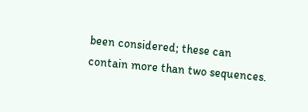been considered; these can contain more than two sequences.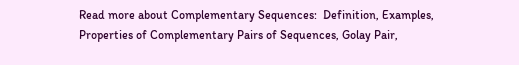Read more about Complementary Sequences:  Definition, Examples, Properties of Complementary Pairs of Sequences, Golay Pair,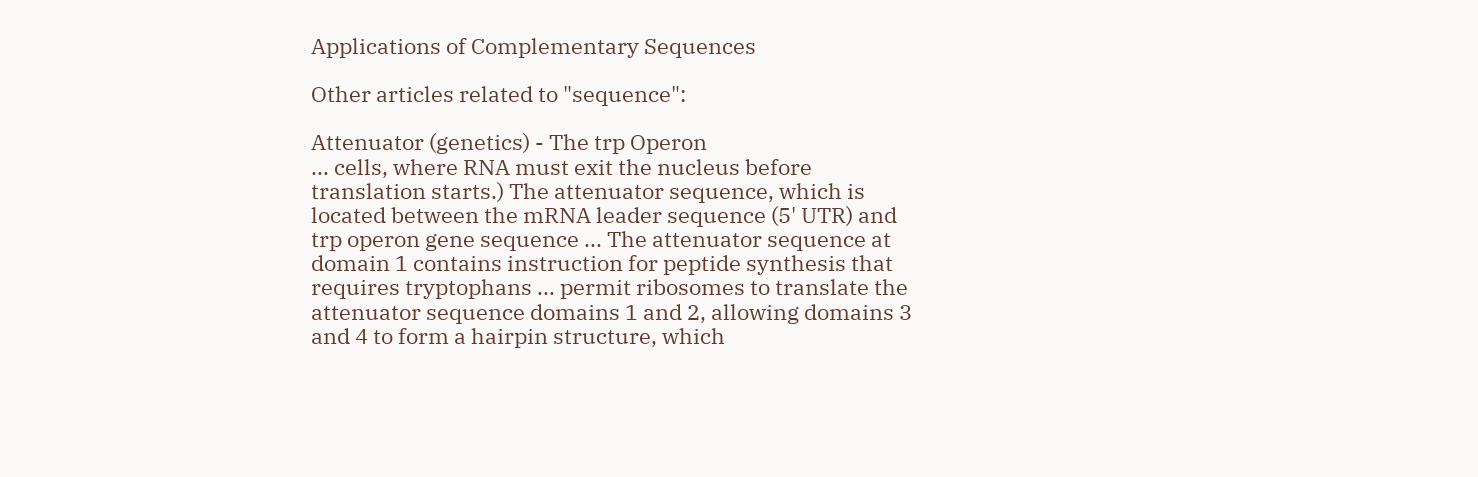Applications of Complementary Sequences

Other articles related to "sequence":

Attenuator (genetics) - The trp Operon
... cells, where RNA must exit the nucleus before translation starts.) The attenuator sequence, which is located between the mRNA leader sequence (5' UTR) and trp operon gene sequence ... The attenuator sequence at domain 1 contains instruction for peptide synthesis that requires tryptophans ... permit ribosomes to translate the attenuator sequence domains 1 and 2, allowing domains 3 and 4 to form a hairpin structure, which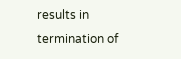results in termination of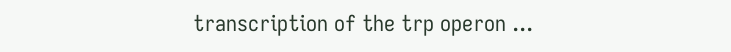transcription of the trp operon ...